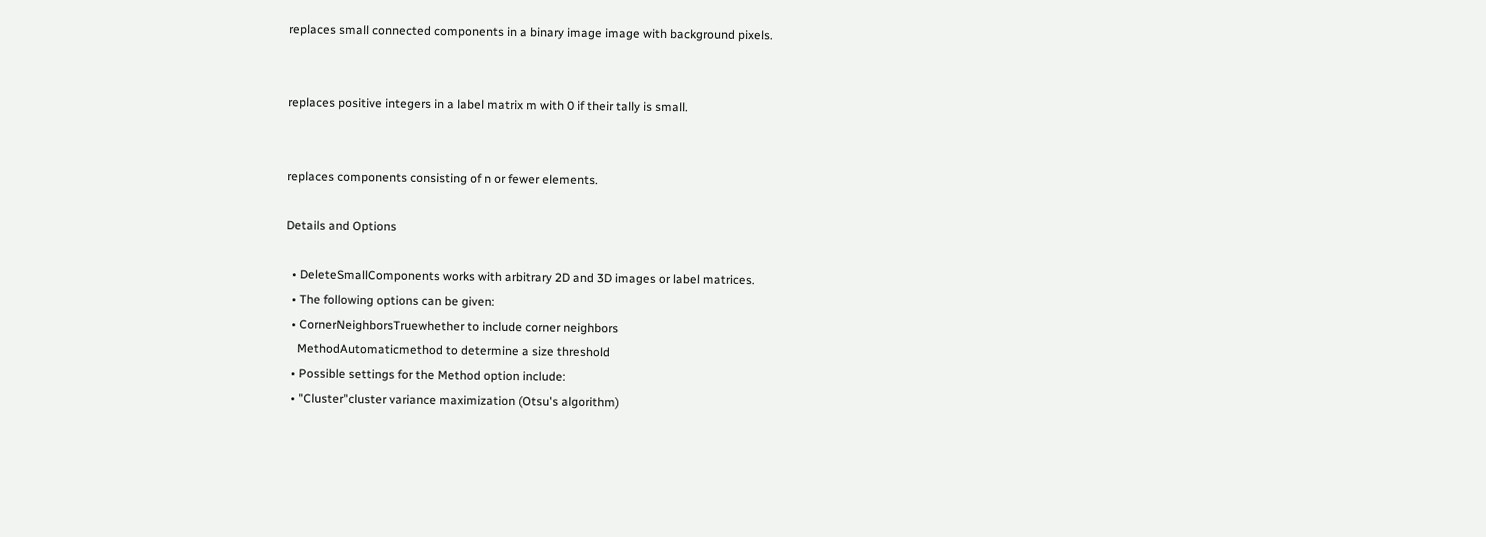replaces small connected components in a binary image image with background pixels.


replaces positive integers in a label matrix m with 0 if their tally is small.


replaces components consisting of n or fewer elements.

Details and Options

  • DeleteSmallComponents works with arbitrary 2D and 3D images or label matrices.
  • The following options can be given:
  • CornerNeighborsTruewhether to include corner neighbors
    MethodAutomaticmethod to determine a size threshold
  • Possible settings for the Method option include:
  • "Cluster"cluster variance maximization (Otsu's algorithm)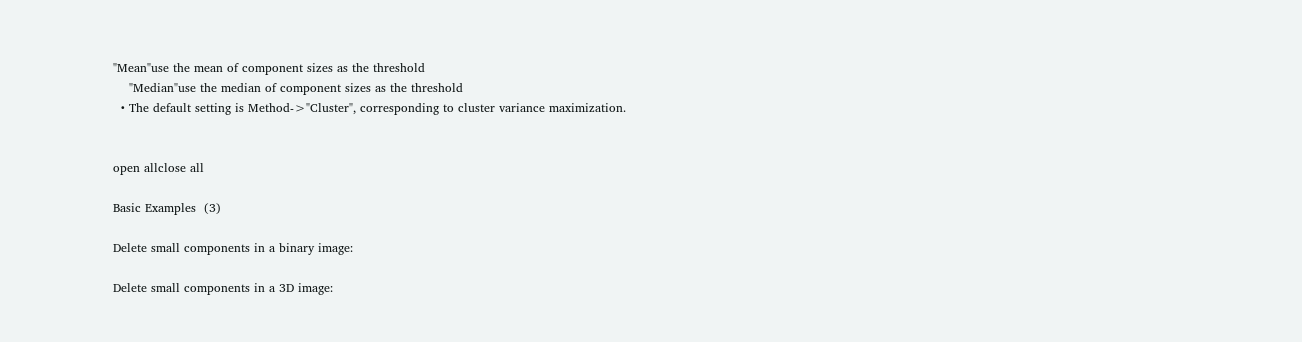"Mean"use the mean of component sizes as the threshold
    "Median"use the median of component sizes as the threshold
  • The default setting is Method->"Cluster", corresponding to cluster variance maximization.


open allclose all

Basic Examples  (3)

Delete small components in a binary image:

Delete small components in a 3D image: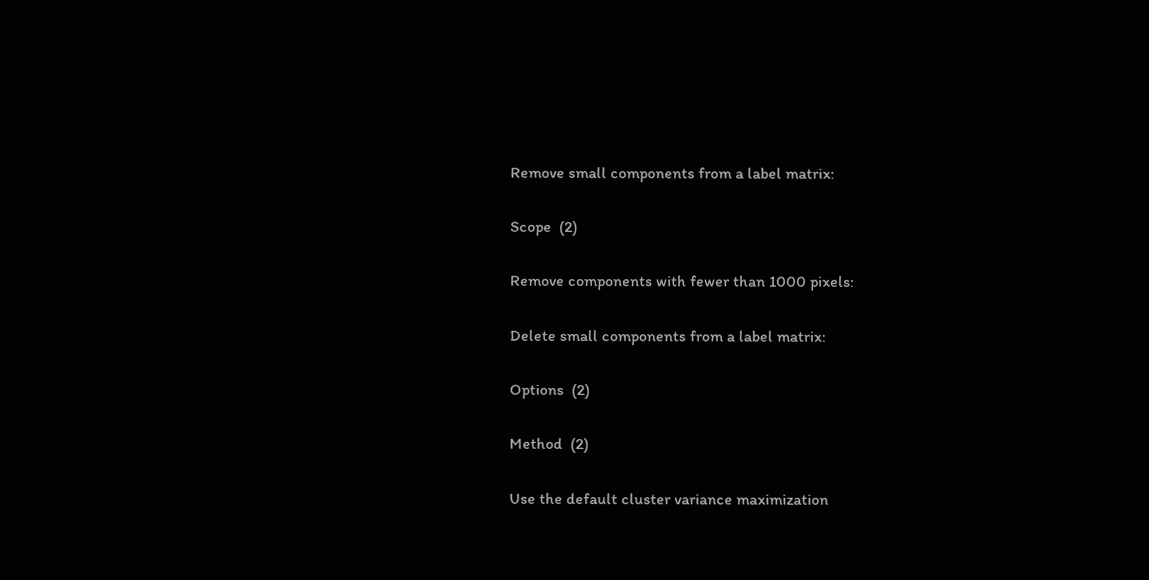Remove small components from a label matrix:

Scope  (2)

Remove components with fewer than 1000 pixels:

Delete small components from a label matrix:

Options  (2)

Method  (2)

Use the default cluster variance maximization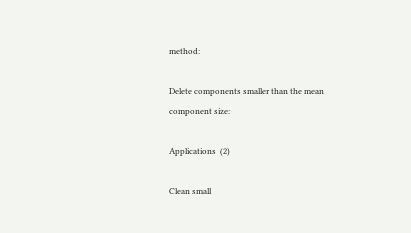method:

Delete components smaller than the mean component size:

Applications  (2)

Clean small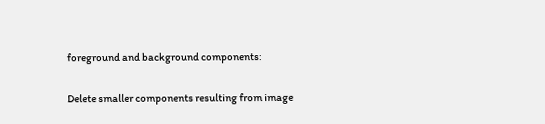foreground and background components:

Delete smaller components resulting from image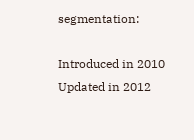segmentation:

Introduced in 2010
Updated in 2012